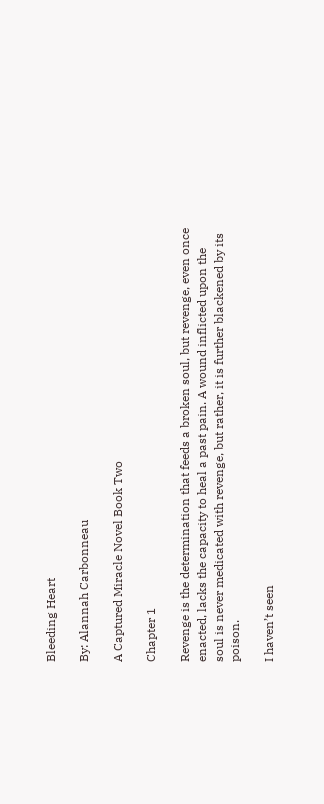Bleeding Heart

By: Alannah Carbonneau

A Captured Miracle Novel Book Two

Chapter 1

Revenge is the determination that feeds a broken soul, but revenge, even once enacted, lacks the capacity to heal a past pain. A wound inflicted upon the soul is never medicated with revenge, but rather, it is further blackened by its poison.

I haven’t seen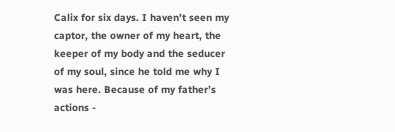Calix for six days. I haven’t seen my captor, the owner of my heart, the keeper of my body and the seducer of my soul, since he told me why I was here. Because of my father’s actions -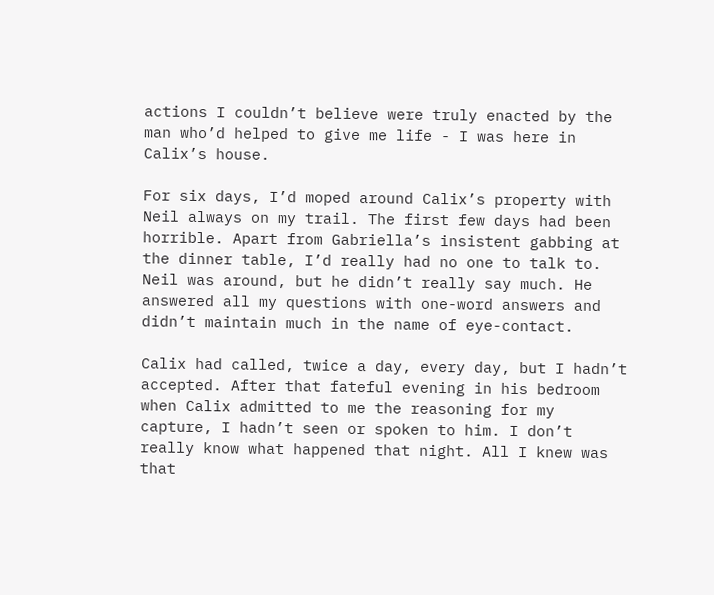actions I couldn’t believe were truly enacted by the man who’d helped to give me life - I was here in Calix’s house.

For six days, I’d moped around Calix’s property with Neil always on my trail. The first few days had been horrible. Apart from Gabriella’s insistent gabbing at the dinner table, I’d really had no one to talk to. Neil was around, but he didn’t really say much. He answered all my questions with one-word answers and didn’t maintain much in the name of eye-contact.

Calix had called, twice a day, every day, but I hadn’t accepted. After that fateful evening in his bedroom when Calix admitted to me the reasoning for my capture, I hadn’t seen or spoken to him. I don’t really know what happened that night. All I knew was that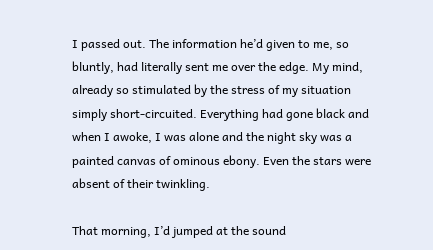I passed out. The information he’d given to me, so bluntly, had literally sent me over the edge. My mind, already so stimulated by the stress of my situation simply short-circuited. Everything had gone black and when I awoke, I was alone and the night sky was a painted canvas of ominous ebony. Even the stars were absent of their twinkling.

That morning, I’d jumped at the sound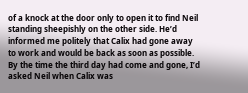of a knock at the door only to open it to find Neil standing sheepishly on the other side. He’d informed me politely that Calix had gone away to work and would be back as soon as possible. By the time the third day had come and gone, I’d asked Neil when Calix was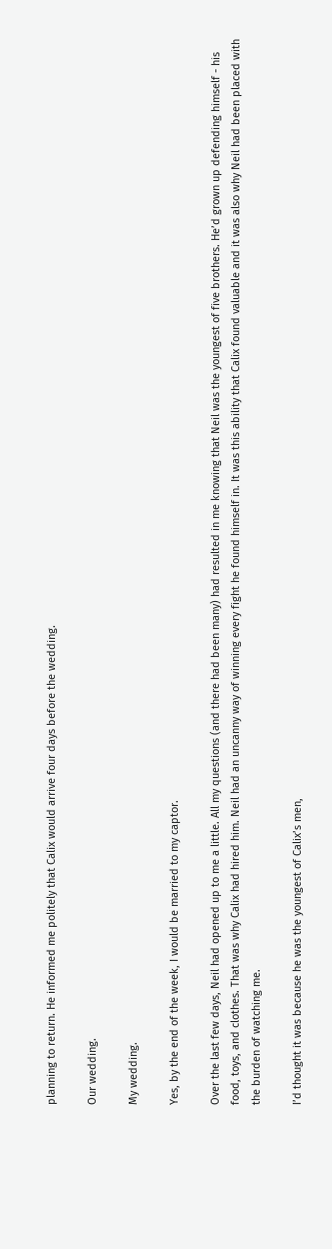planning to return. He informed me politely that Calix would arrive four days before the wedding.

Our wedding.

My wedding.

Yes, by the end of the week, I would be married to my captor.

Over the last few days, Neil had opened up to me a little. All my questions (and there had been many) had resulted in me knowing that Neil was the youngest of five brothers. He’d grown up defending himself - his food, toys, and clothes. That was why Calix had hired him. Neil had an uncanny way of winning every fight he found himself in. It was this ability that Calix found valuable and it was also why Neil had been placed with the burden of watching me.

I’d thought it was because he was the youngest of Calix’s men,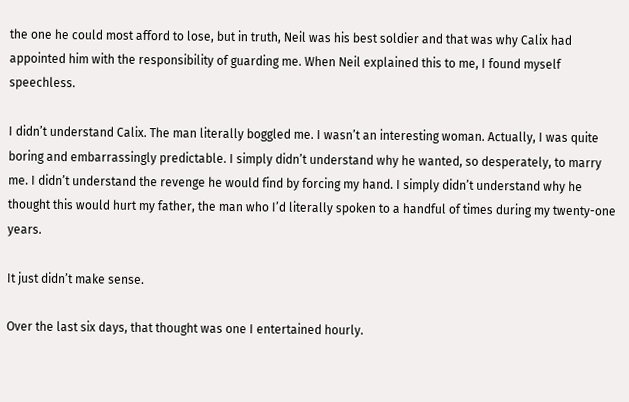the one he could most afford to lose, but in truth, Neil was his best soldier and that was why Calix had appointed him with the responsibility of guarding me. When Neil explained this to me, I found myself speechless.

I didn’t understand Calix. The man literally boggled me. I wasn’t an interesting woman. Actually, I was quite boring and embarrassingly predictable. I simply didn’t understand why he wanted, so desperately, to marry me. I didn’t understand the revenge he would find by forcing my hand. I simply didn’t understand why he thought this would hurt my father, the man who I’d literally spoken to a handful of times during my twenty-one years.

It just didn’t make sense.

Over the last six days, that thought was one I entertained hourly.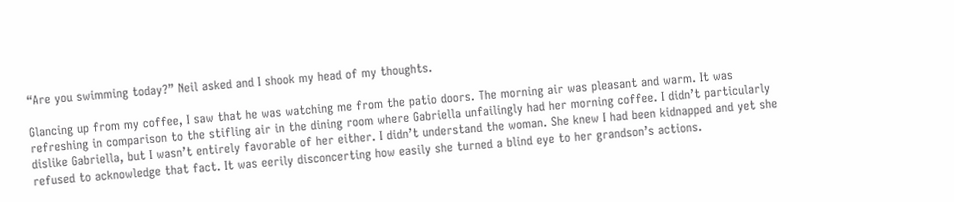“Are you swimming today?” Neil asked and I shook my head of my thoughts.

Glancing up from my coffee, I saw that he was watching me from the patio doors. The morning air was pleasant and warm. It was refreshing in comparison to the stifling air in the dining room where Gabriella unfailingly had her morning coffee. I didn’t particularly dislike Gabriella, but I wasn’t entirely favorable of her either. I didn’t understand the woman. She knew I had been kidnapped and yet she refused to acknowledge that fact. It was eerily disconcerting how easily she turned a blind eye to her grandson’s actions.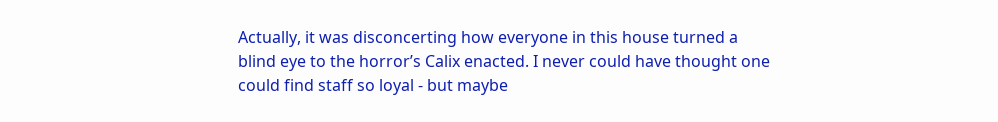Actually, it was disconcerting how everyone in this house turned a blind eye to the horror’s Calix enacted. I never could have thought one could find staff so loyal - but maybe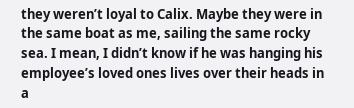they weren’t loyal to Calix. Maybe they were in the same boat as me, sailing the same rocky sea. I mean, I didn’t know if he was hanging his employee’s loved ones lives over their heads in a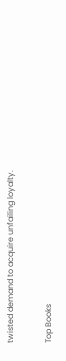twisted demand to acquire unfailing loyalty.

Top Books